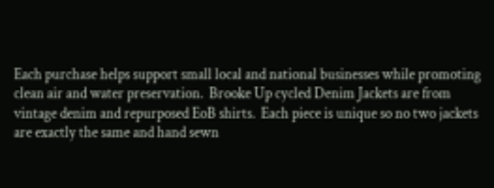Each purchase helps support small local and national businesses while promoting clean air and water preservation.  Brooke Up cycled Denim Jackets are from vintage denim and repurposed EoB shirts.  Each piece is unique so no two jackets are exactly the same and hand sewn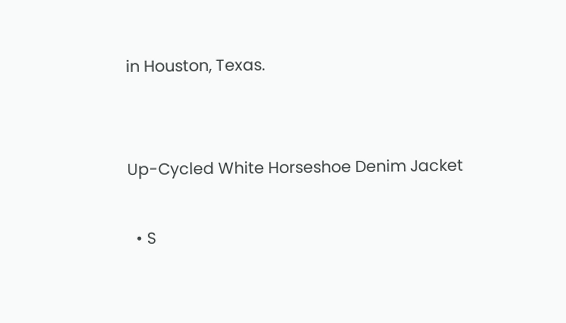in Houston, Texas.


Up-Cycled White Horseshoe Denim Jacket

  • S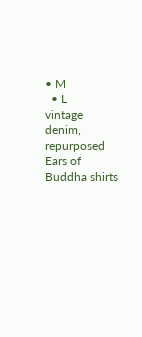• M
  • L
vintage denim, repurposed Ears of Buddha shirts